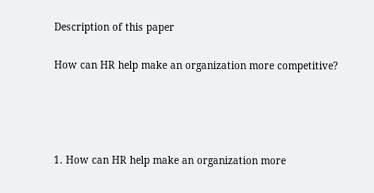Description of this paper

How can HR help make an organization more competitive?




1. How can HR help make an organization more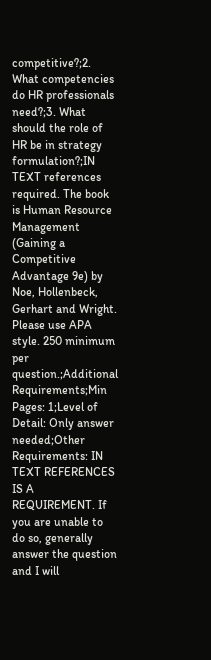competitive?;2. What competencies do HR professionals need?;3. What should the role of HR be in strategy formulation?;IN TEXT references required. The book is Human Resource Management (Gaining a Competitive Advantage 9e) by Noe, Hollenbeck, Gerhart and Wright. Please use APA style. 250 minimum per question.;Additional Requirements;Min Pages: 1;Level of Detail: Only answer needed;Other Requirements: IN TEXT REFERENCES IS A REQUIREMENT. If you are unable to do so, generally answer the question and I will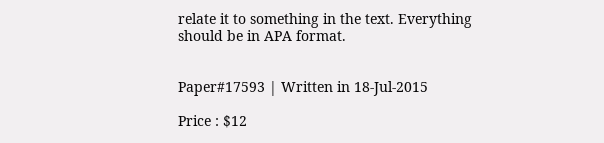relate it to something in the text. Everything should be in APA format.


Paper#17593 | Written in 18-Jul-2015

Price : $12